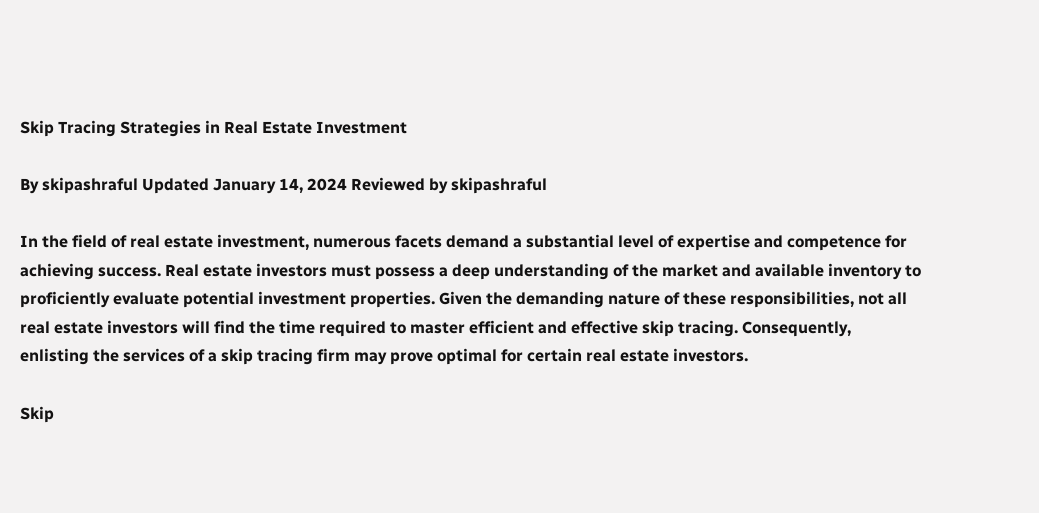Skip Tracing Strategies in Real Estate Investment

By skipashraful Updated January 14, 2024 Reviewed by skipashraful

In the field of real estate investment, numerous facets demand a substantial level of expertise and competence for achieving success. Real estate investors must possess a deep understanding of the market and available inventory to proficiently evaluate potential investment properties. Given the demanding nature of these responsibilities, not all real estate investors will find the time required to master efficient and effective skip tracing. Consequently, enlisting the services of a skip tracing firm may prove optimal for certain real estate investors.

Skip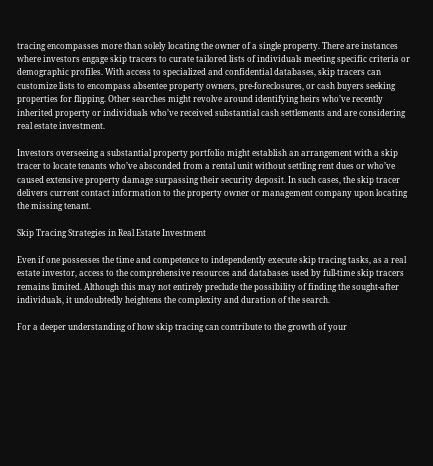tracing encompasses more than solely locating the owner of a single property. There are instances where investors engage skip tracers to curate tailored lists of individuals meeting specific criteria or demographic profiles. With access to specialized and confidential databases, skip tracers can customize lists to encompass absentee property owners, pre-foreclosures, or cash buyers seeking properties for flipping. Other searches might revolve around identifying heirs who’ve recently inherited property or individuals who’ve received substantial cash settlements and are considering real estate investment.

Investors overseeing a substantial property portfolio might establish an arrangement with a skip tracer to locate tenants who’ve absconded from a rental unit without settling rent dues or who’ve caused extensive property damage surpassing their security deposit. In such cases, the skip tracer delivers current contact information to the property owner or management company upon locating the missing tenant.

Skip Tracing Strategies in Real Estate Investment

Even if one possesses the time and competence to independently execute skip tracing tasks, as a real estate investor, access to the comprehensive resources and databases used by full-time skip tracers remains limited. Although this may not entirely preclude the possibility of finding the sought-after individuals, it undoubtedly heightens the complexity and duration of the search.

For a deeper understanding of how skip tracing can contribute to the growth of your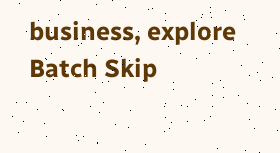business, explore Batch Skip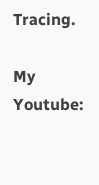Tracing.

My Youtube: